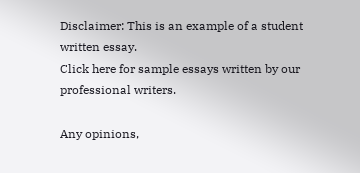Disclaimer: This is an example of a student written essay.
Click here for sample essays written by our professional writers.

Any opinions,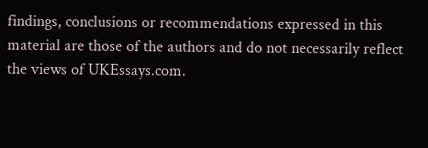findings, conclusions or recommendations expressed in this material are those of the authors and do not necessarily reflect the views of UKEssays.com.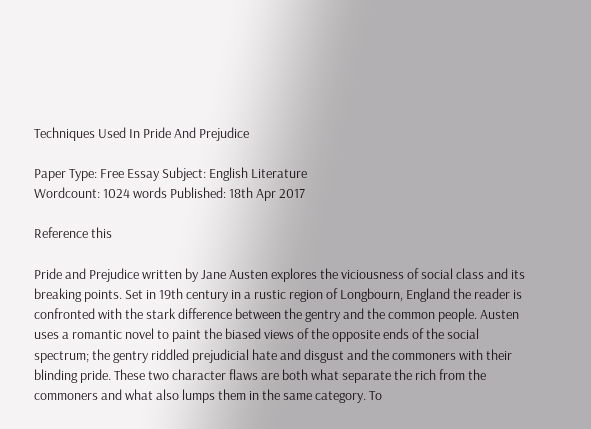Techniques Used In Pride And Prejudice

Paper Type: Free Essay Subject: English Literature
Wordcount: 1024 words Published: 18th Apr 2017

Reference this

Pride and Prejudice written by Jane Austen explores the viciousness of social class and its breaking points. Set in 19th century in a rustic region of Longbourn, England the reader is confronted with the stark difference between the gentry and the common people. Austen uses a romantic novel to paint the biased views of the opposite ends of the social spectrum; the gentry riddled prejudicial hate and disgust and the commoners with their blinding pride. These two character flaws are both what separate the rich from the commoners and what also lumps them in the same category. To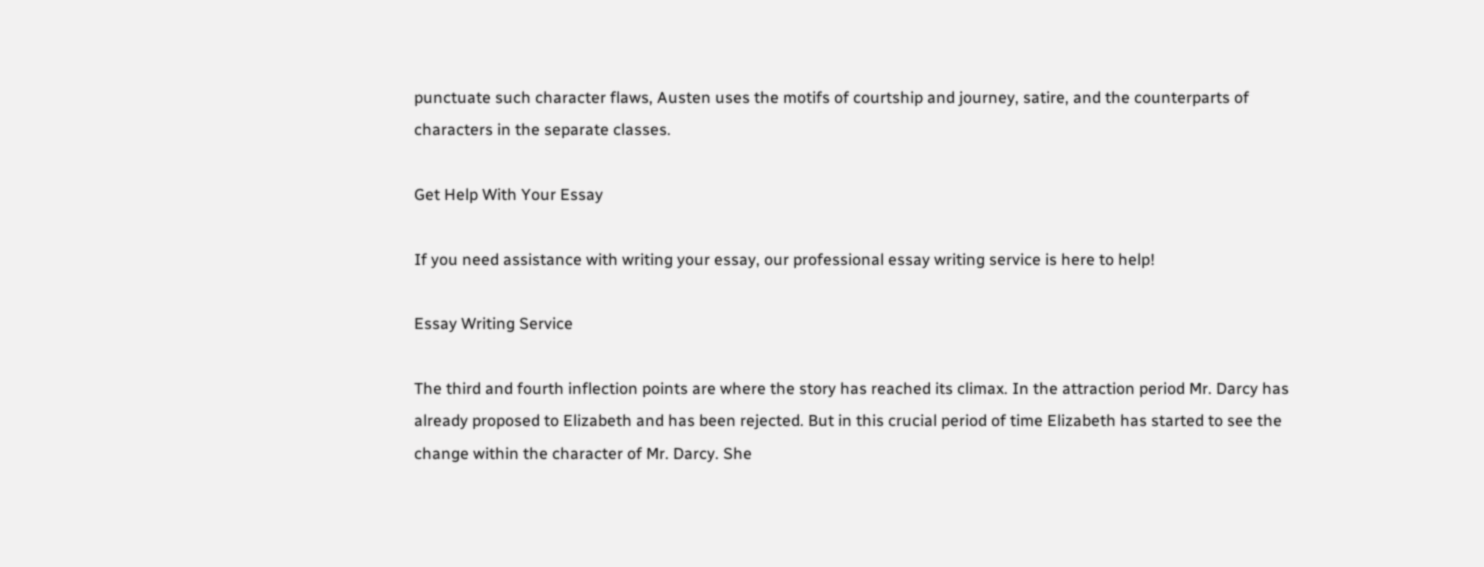punctuate such character flaws, Austen uses the motifs of courtship and journey, satire, and the counterparts of characters in the separate classes.

Get Help With Your Essay

If you need assistance with writing your essay, our professional essay writing service is here to help!

Essay Writing Service

The third and fourth inflection points are where the story has reached its climax. In the attraction period Mr. Darcy has already proposed to Elizabeth and has been rejected. But in this crucial period of time Elizabeth has started to see the change within the character of Mr. Darcy. She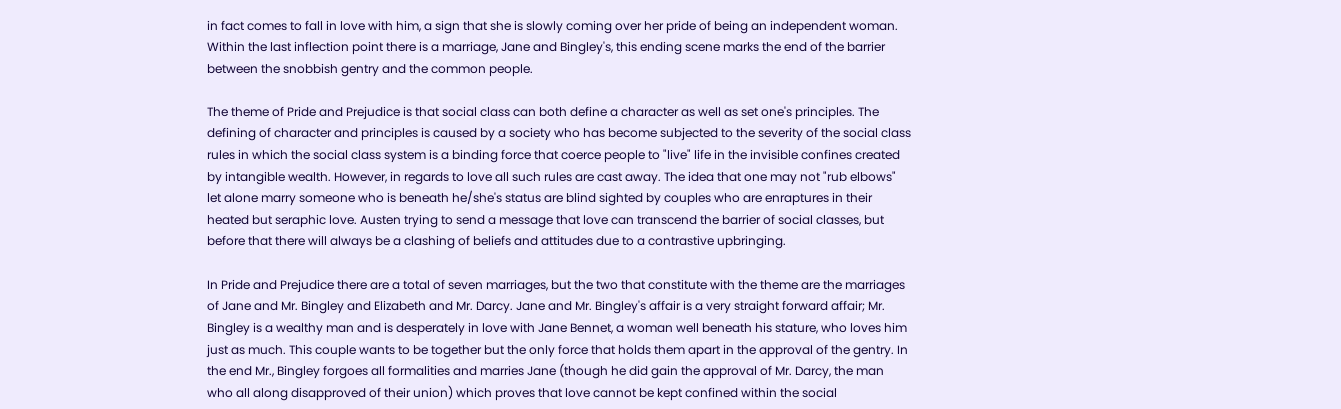in fact comes to fall in love with him, a sign that she is slowly coming over her pride of being an independent woman. Within the last inflection point there is a marriage, Jane and Bingley's, this ending scene marks the end of the barrier between the snobbish gentry and the common people.

The theme of Pride and Prejudice is that social class can both define a character as well as set one's principles. The defining of character and principles is caused by a society who has become subjected to the severity of the social class rules in which the social class system is a binding force that coerce people to "live" life in the invisible confines created by intangible wealth. However, in regards to love all such rules are cast away. The idea that one may not "rub elbows" let alone marry someone who is beneath he/she's status are blind sighted by couples who are enraptures in their heated but seraphic love. Austen trying to send a message that love can transcend the barrier of social classes, but before that there will always be a clashing of beliefs and attitudes due to a contrastive upbringing.

In Pride and Prejudice there are a total of seven marriages, but the two that constitute with the theme are the marriages of Jane and Mr. Bingley and Elizabeth and Mr. Darcy. Jane and Mr. Bingley's affair is a very straight forward affair; Mr. Bingley is a wealthy man and is desperately in love with Jane Bennet, a woman well beneath his stature, who loves him just as much. This couple wants to be together but the only force that holds them apart in the approval of the gentry. In the end Mr., Bingley forgoes all formalities and marries Jane (though he did gain the approval of Mr. Darcy, the man who all along disapproved of their union) which proves that love cannot be kept confined within the social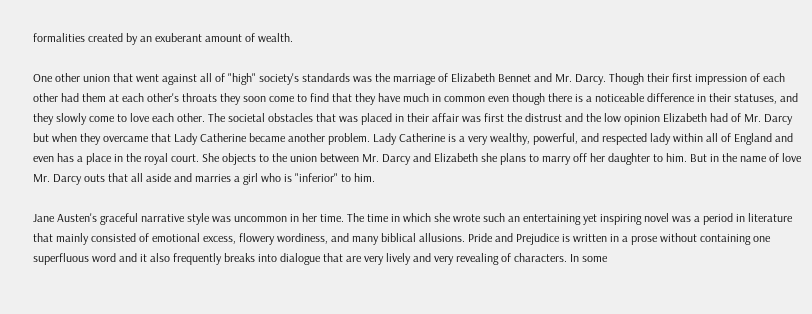formalities created by an exuberant amount of wealth.

One other union that went against all of "high" society's standards was the marriage of Elizabeth Bennet and Mr. Darcy. Though their first impression of each other had them at each other's throats they soon come to find that they have much in common even though there is a noticeable difference in their statuses, and they slowly come to love each other. The societal obstacles that was placed in their affair was first the distrust and the low opinion Elizabeth had of Mr. Darcy but when they overcame that Lady Catherine became another problem. Lady Catherine is a very wealthy, powerful, and respected lady within all of England and even has a place in the royal court. She objects to the union between Mr. Darcy and Elizabeth she plans to marry off her daughter to him. But in the name of love Mr. Darcy outs that all aside and marries a girl who is "inferior" to him.

Jane Austen's graceful narrative style was uncommon in her time. The time in which she wrote such an entertaining yet inspiring novel was a period in literature that mainly consisted of emotional excess, flowery wordiness, and many biblical allusions. Pride and Prejudice is written in a prose without containing one superfluous word and it also frequently breaks into dialogue that are very lively and very revealing of characters. In some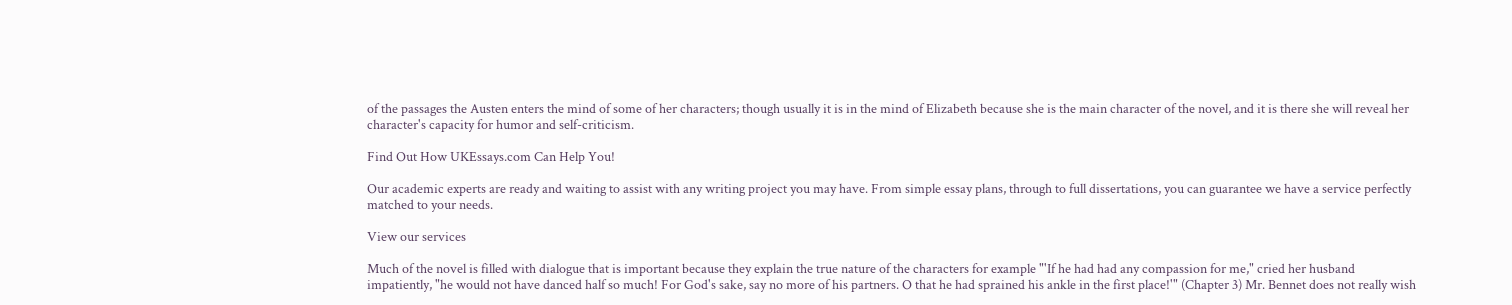of the passages the Austen enters the mind of some of her characters; though usually it is in the mind of Elizabeth because she is the main character of the novel, and it is there she will reveal her character's capacity for humor and self-criticism.

Find Out How UKEssays.com Can Help You!

Our academic experts are ready and waiting to assist with any writing project you may have. From simple essay plans, through to full dissertations, you can guarantee we have a service perfectly matched to your needs.

View our services

Much of the novel is filled with dialogue that is important because they explain the true nature of the characters for example "'If he had had any compassion for me," cried her husband impatiently, "he would not have danced half so much! For God's sake, say no more of his partners. O that he had sprained his ankle in the first place!'" (Chapter 3) Mr. Bennet does not really wish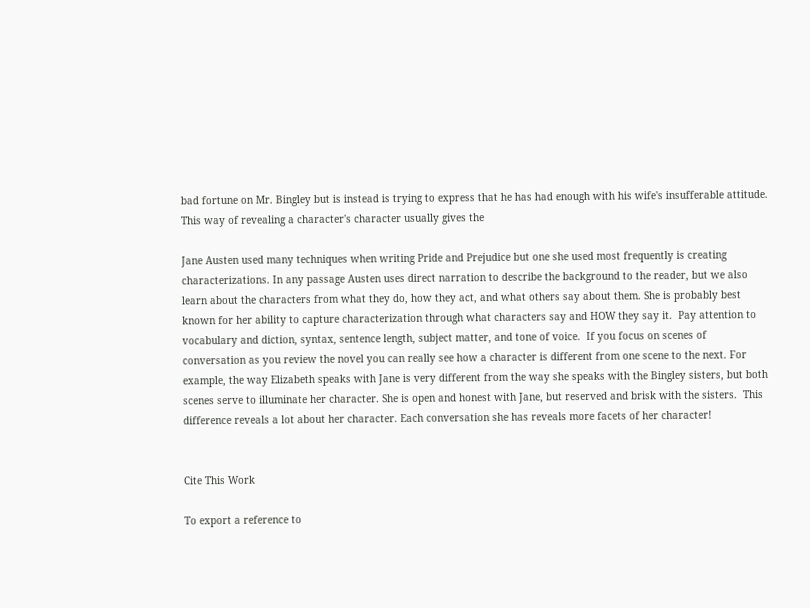bad fortune on Mr. Bingley but is instead is trying to express that he has had enough with his wife's insufferable attitude. This way of revealing a character's character usually gives the

Jane Austen used many techniques when writing Pride and Prejudice but one she used most frequently is creating characterizations. In any passage Austen uses direct narration to describe the background to the reader, but we also learn about the characters from what they do, how they act, and what others say about them. She is probably best known for her ability to capture characterization through what characters say and HOW they say it.  Pay attention to vocabulary and diction, syntax, sentence length, subject matter, and tone of voice.  If you focus on scenes of conversation as you review the novel you can really see how a character is different from one scene to the next. For example, the way Elizabeth speaks with Jane is very different from the way she speaks with the Bingley sisters, but both scenes serve to illuminate her character. She is open and honest with Jane, but reserved and brisk with the sisters.  This difference reveals a lot about her character. Each conversation she has reveals more facets of her character!


Cite This Work

To export a reference to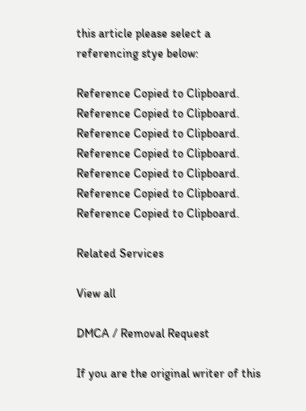this article please select a referencing stye below:

Reference Copied to Clipboard.
Reference Copied to Clipboard.
Reference Copied to Clipboard.
Reference Copied to Clipboard.
Reference Copied to Clipboard.
Reference Copied to Clipboard.
Reference Copied to Clipboard.

Related Services

View all

DMCA / Removal Request

If you are the original writer of this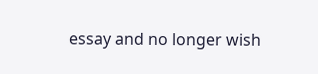essay and no longer wish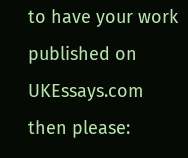to have your work published on UKEssays.com then please: